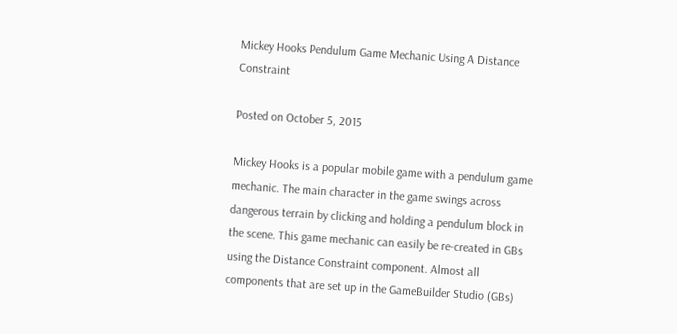Mickey Hooks Pendulum Game Mechanic Using A Distance Constraint

Posted on October 5, 2015

Mickey Hooks is a popular mobile game with a pendulum game mechanic. The main character in the game swings across dangerous terrain by clicking and holding a pendulum block in the scene. This game mechanic can easily be re-created in GBs using the Distance Constraint component. Almost all components that are set up in the GameBuilder Studio (GBs)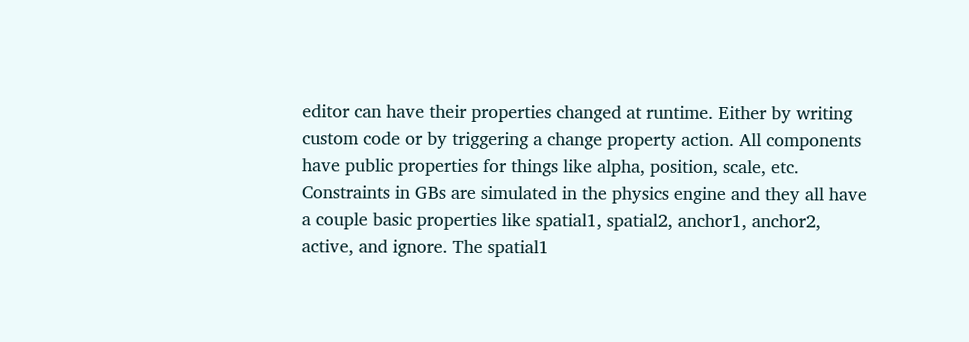editor can have their properties changed at runtime. Either by writing custom code or by triggering a change property action. All components have public properties for things like alpha, position, scale, etc. Constraints in GBs are simulated in the physics engine and they all have a couple basic properties like spatial1, spatial2, anchor1, anchor2, active, and ignore. The spatial1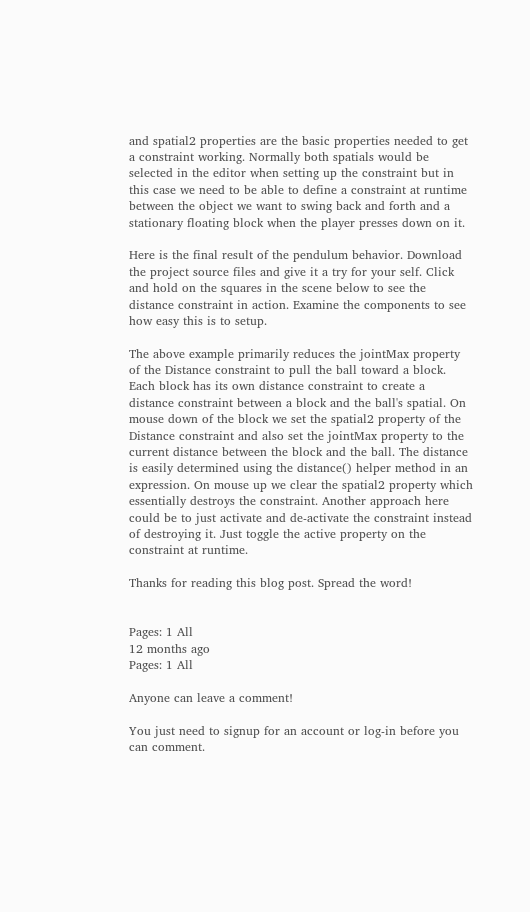and spatial2 properties are the basic properties needed to get a constraint working. Normally both spatials would be selected in the editor when setting up the constraint but in this case we need to be able to define a constraint at runtime between the object we want to swing back and forth and a stationary floating block when the player presses down on it.

Here is the final result of the pendulum behavior. Download the project source files and give it a try for your self. Click and hold on the squares in the scene below to see the distance constraint in action. Examine the components to see how easy this is to setup.

The above example primarily reduces the jointMax property of the Distance constraint to pull the ball toward a block. Each block has its own distance constraint to create a distance constraint between a block and the ball's spatial. On mouse down of the block we set the spatial2 property of the Distance constraint and also set the jointMax property to the current distance between the block and the ball. The distance is easily determined using the distance() helper method in an expression. On mouse up we clear the spatial2 property which essentially destroys the constraint. Another approach here could be to just activate and de-activate the constraint instead of destroying it. Just toggle the active property on the constraint at runtime.

Thanks for reading this blog post. Spread the word!


Pages: 1 All
12 months ago
Pages: 1 All

Anyone can leave a comment!

You just need to signup for an account or log-in before you can comment.